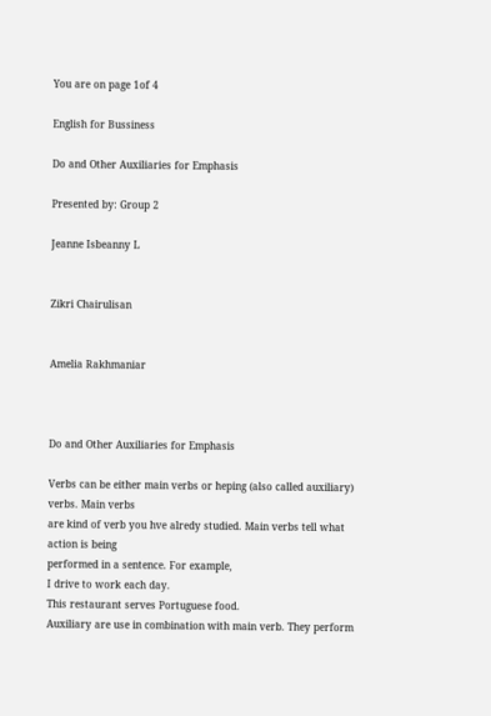You are on page 1of 4

English for Bussiness

Do and Other Auxiliaries for Emphasis

Presented by: Group 2

Jeanne Isbeanny L


Zikri Chairulisan


Amelia Rakhmaniar



Do and Other Auxiliaries for Emphasis

Verbs can be either main verbs or heping (also called auxiliary) verbs. Main verbs
are kind of verb you hve alredy studied. Main verbs tell what action is being
performed in a sentence. For example,
I drive to work each day.
This restaurant serves Portuguese food.
Auxiliary are use in combination with main verb. They perform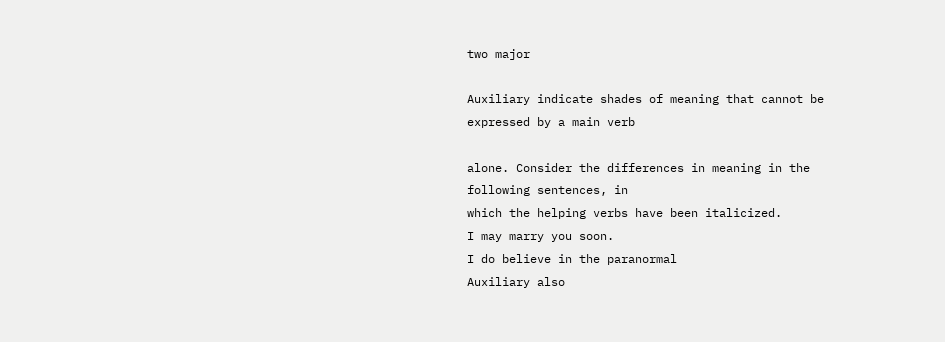two major

Auxiliary indicate shades of meaning that cannot be expressed by a main verb

alone. Consider the differences in meaning in the following sentences, in
which the helping verbs have been italicized.
I may marry you soon.
I do believe in the paranormal
Auxiliary also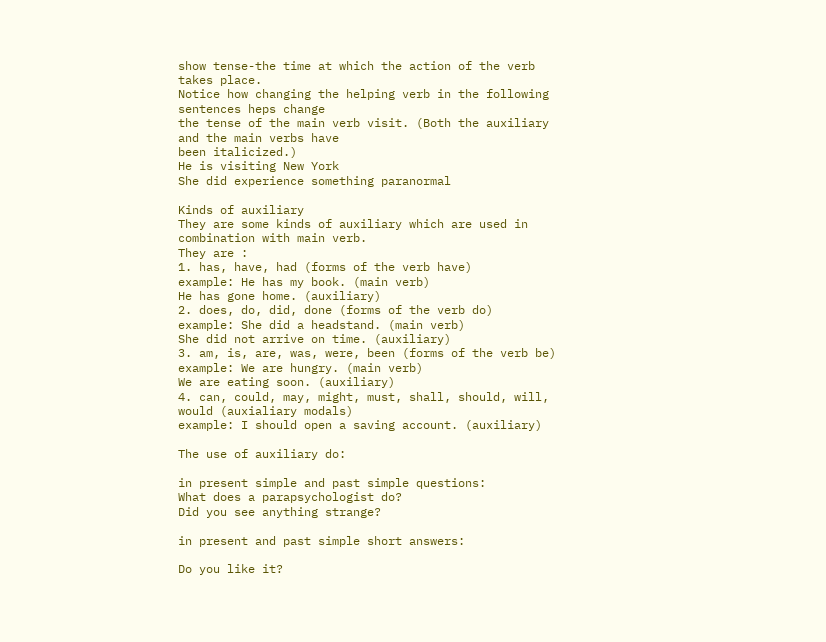show tense-the time at which the action of the verb takes place.
Notice how changing the helping verb in the following sentences heps change
the tense of the main verb visit. (Both the auxiliary and the main verbs have
been italicized.)
He is visiting New York
She did experience something paranormal

Kinds of auxiliary
They are some kinds of auxiliary which are used in combination with main verb.
They are :
1. has, have, had (forms of the verb have)
example: He has my book. (main verb)
He has gone home. (auxiliary)
2. does, do, did, done (forms of the verb do)
example: She did a headstand. (main verb)
She did not arrive on time. (auxiliary)
3. am, is, are, was, were, been (forms of the verb be)
example: We are hungry. (main verb)
We are eating soon. (auxiliary)
4. can, could, may, might, must, shall, should, will, would (auxialiary modals)
example: I should open a saving account. (auxiliary)

The use of auxiliary do:

in present simple and past simple questions:
What does a parapsychologist do?
Did you see anything strange?

in present and past simple short answers:

Do you like it?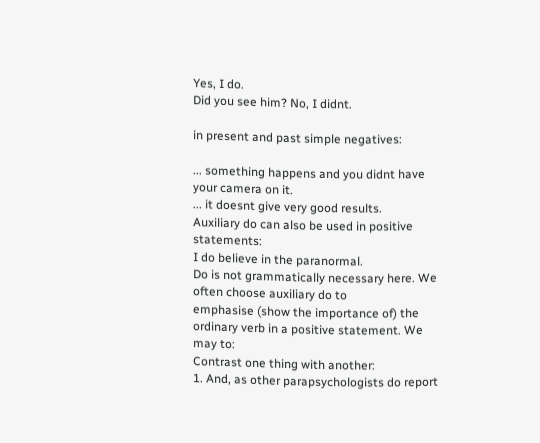Yes, I do.
Did you see him? No, I didnt.

in present and past simple negatives:

... something happens and you didnt have your camera on it.
... it doesnt give very good results.
Auxiliary do can also be used in positive statements:
I do believe in the paranormal.
Do is not grammatically necessary here. We often choose auxiliary do to
emphasise (show the importance of) the ordinary verb in a positive statement. We
may to:
Contrast one thing with another:
1. And, as other parapsychologists do report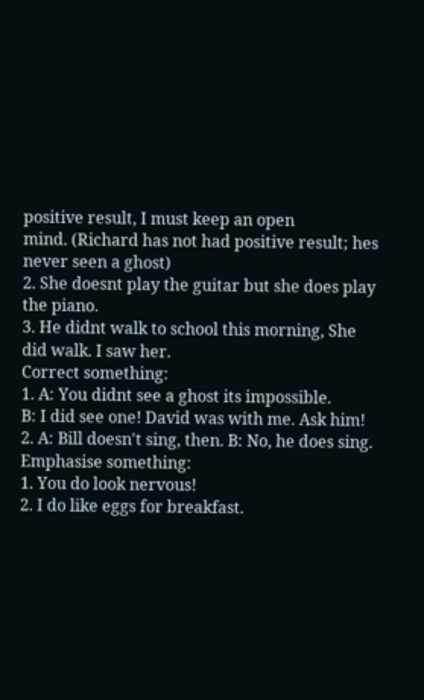positive result, I must keep an open
mind. (Richard has not had positive result; hes never seen a ghost)
2. She doesnt play the guitar but she does play the piano.
3. He didnt walk to school this morning, She did walk. I saw her.
Correct something:
1. A: You didnt see a ghost its impossible.
B: I did see one! David was with me. Ask him!
2. A: Bill doesn't sing, then. B: No, he does sing.
Emphasise something:
1. You do look nervous!
2. I do like eggs for breakfast.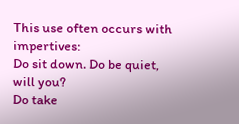This use often occurs with impertives:
Do sit down. Do be quiet, will you?
Do take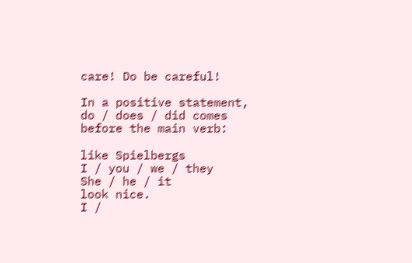care! Do be careful!

In a positive statement, do / does / did comes before the main verb:

like Spielbergs
I / you / we / they
She / he / it
look nice.
I /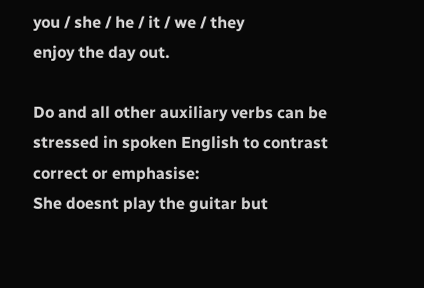you / she / he / it / we / they
enjoy the day out.

Do and all other auxiliary verbs can be stressed in spoken English to contrast
correct or emphasise:
She doesnt play the guitar but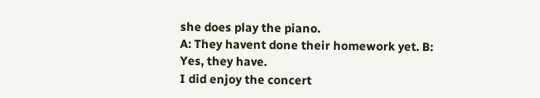she does play the piano.
A: They havent done their homework yet. B: Yes, they have.
I did enjoy the concert